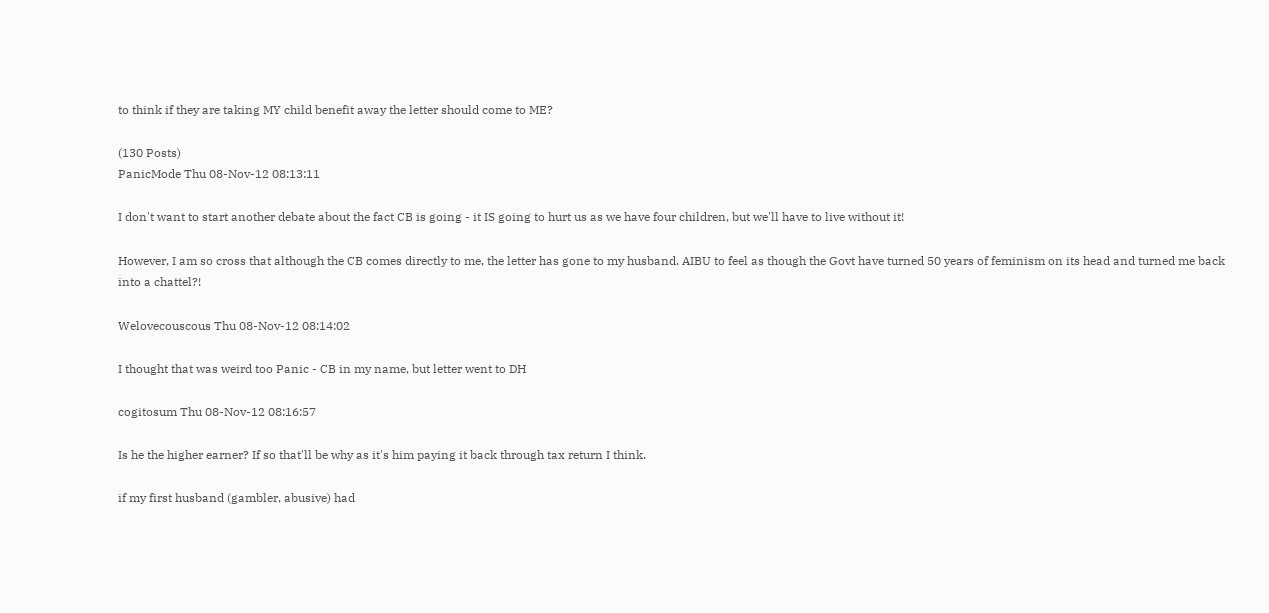to think if they are taking MY child benefit away the letter should come to ME?

(130 Posts)
PanicMode Thu 08-Nov-12 08:13:11

I don't want to start another debate about the fact CB is going - it IS going to hurt us as we have four children, but we'll have to live without it!

However, I am so cross that although the CB comes directly to me, the letter has gone to my husband. AIBU to feel as though the Govt have turned 50 years of feminism on its head and turned me back into a chattel?!

Welovecouscous Thu 08-Nov-12 08:14:02

I thought that was weird too Panic - CB in my name, but letter went to DH

cogitosum Thu 08-Nov-12 08:16:57

Is he the higher earner? If so that'll be why as it's him paying it back through tax return I think.

if my first husband (gambler, abusive) had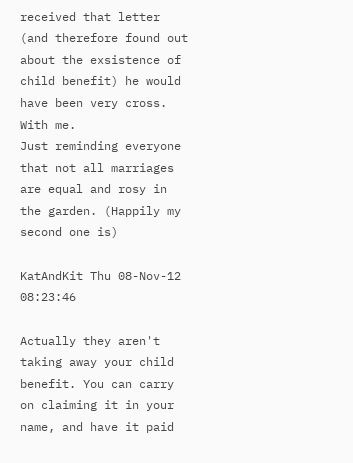received that letter (and therefore found out about the exsistence of child benefit) he would have been very cross. With me.
Just reminding everyone that not all marriages are equal and rosy in the garden. (Happily my second one is)

KatAndKit Thu 08-Nov-12 08:23:46

Actually they aren't taking away your child benefit. You can carry on claiming it in your name, and have it paid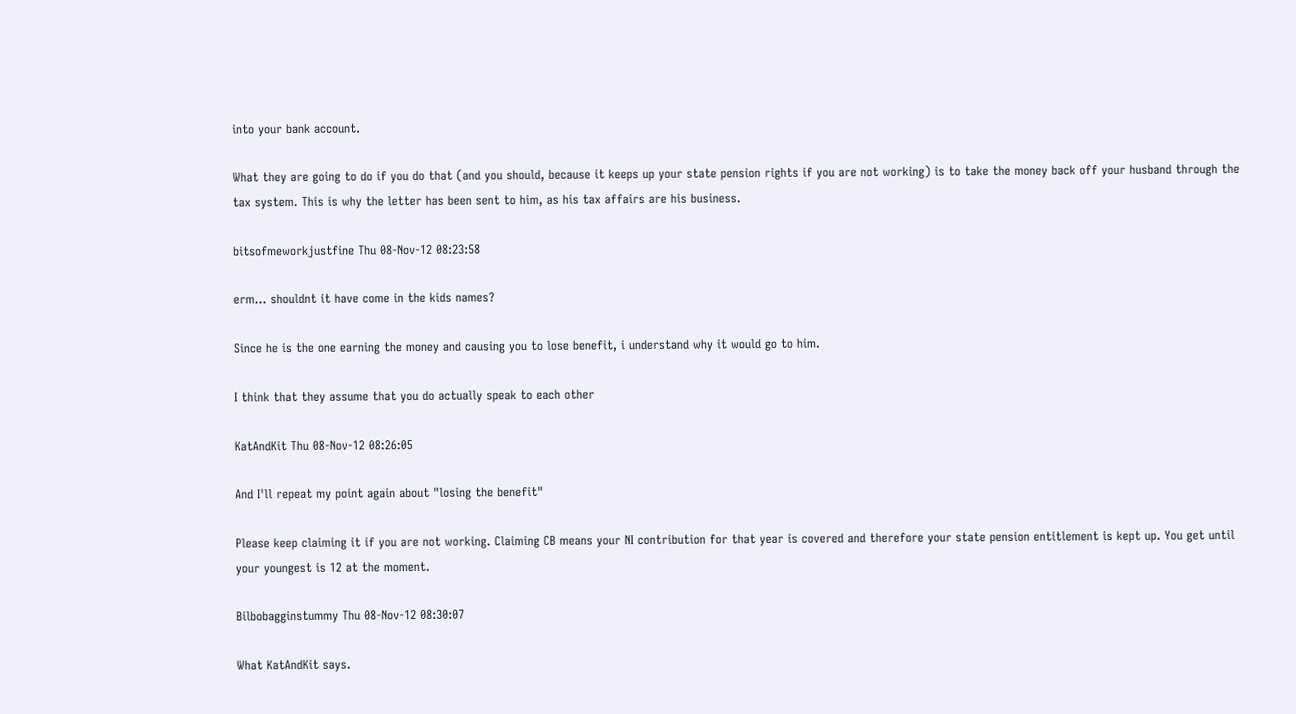into your bank account.

What they are going to do if you do that (and you should, because it keeps up your state pension rights if you are not working) is to take the money back off your husband through the tax system. This is why the letter has been sent to him, as his tax affairs are his business.

bitsofmeworkjustfine Thu 08-Nov-12 08:23:58

erm... shouldnt it have come in the kids names?

Since he is the one earning the money and causing you to lose benefit, i understand why it would go to him.

I think that they assume that you do actually speak to each other

KatAndKit Thu 08-Nov-12 08:26:05

And I'll repeat my point again about "losing the benefit"

Please keep claiming it if you are not working. Claiming CB means your NI contribution for that year is covered and therefore your state pension entitlement is kept up. You get until your youngest is 12 at the moment.

Bilbobagginstummy Thu 08-Nov-12 08:30:07

What KatAndKit says.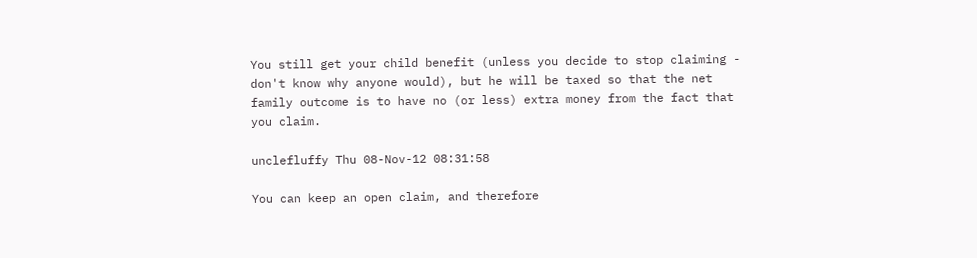You still get your child benefit (unless you decide to stop claiming - don't know why anyone would), but he will be taxed so that the net family outcome is to have no (or less) extra money from the fact that you claim.

unclefluffy Thu 08-Nov-12 08:31:58

You can keep an open claim, and therefore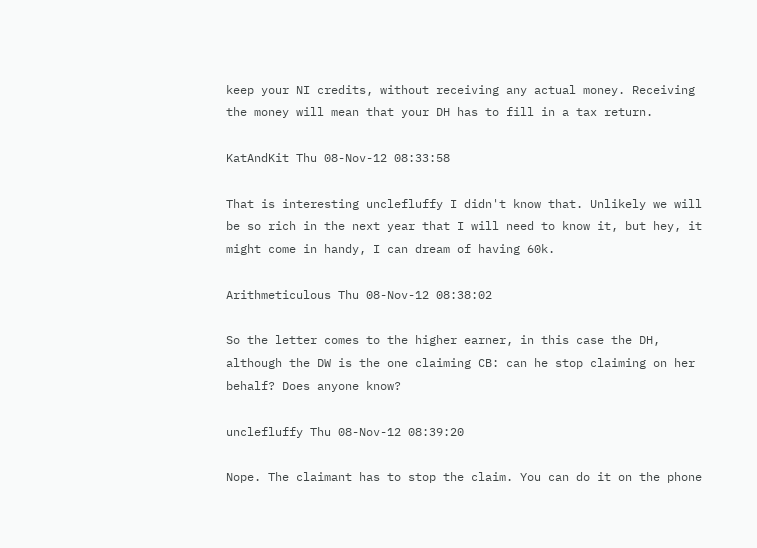keep your NI credits, without receiving any actual money. Receiving the money will mean that your DH has to fill in a tax return.

KatAndKit Thu 08-Nov-12 08:33:58

That is interesting unclefluffy I didn't know that. Unlikely we will be so rich in the next year that I will need to know it, but hey, it might come in handy, I can dream of having 60k.

Arithmeticulous Thu 08-Nov-12 08:38:02

So the letter comes to the higher earner, in this case the DH, although the DW is the one claiming CB: can he stop claiming on her behalf? Does anyone know?

unclefluffy Thu 08-Nov-12 08:39:20

Nope. The claimant has to stop the claim. You can do it on the phone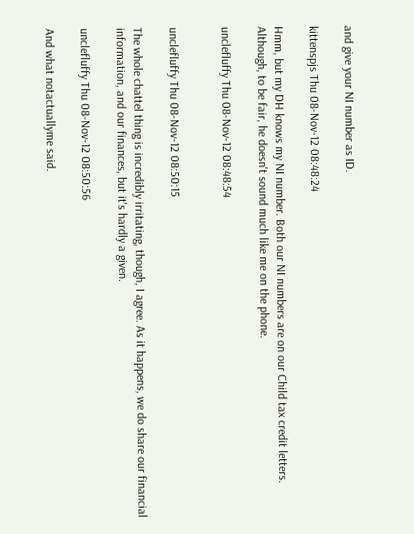and give your NI number as ID.

kittenspjs Thu 08-Nov-12 08:48:24

Hmm, but my DH knows my NI number. Both our NI numbers are on our Child tax credit letters. Although, to be fair, he doesn't sound much like me on the phone.

unclefluffy Thu 08-Nov-12 08:48:54


unclefluffy Thu 08-Nov-12 08:50:15

The whole chattel thing is incredibly irritating, though, I agree. As it happens, we do share our financial information, and our finances, but it's hardly a given.

unclefluffy Thu 08-Nov-12 08:50:56

And what notactuallyme said.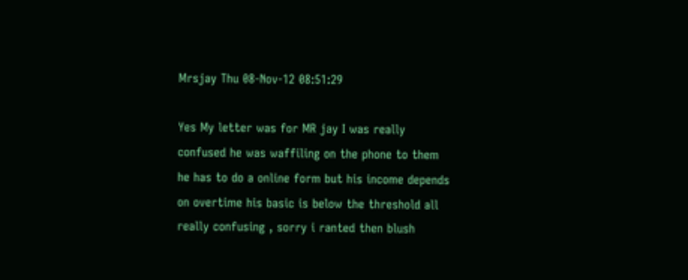Mrsjay Thu 08-Nov-12 08:51:29

Yes My letter was for MR jay I was really confused he was waffiling on the phone to them he has to do a online form but his income depends on overtime his basic is below the threshold all really confusing , sorry i ranted then blush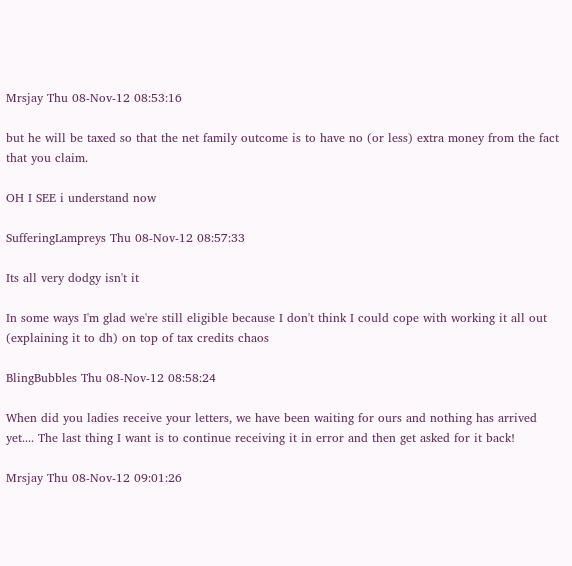Mrsjay Thu 08-Nov-12 08:53:16

but he will be taxed so that the net family outcome is to have no (or less) extra money from the fact that you claim.

OH I SEE i understand now

SufferingLampreys Thu 08-Nov-12 08:57:33

Its all very dodgy isn't it

In some ways I'm glad we're still eligible because I don't think I could cope with working it all out (explaining it to dh) on top of tax credits chaos

BlingBubbles Thu 08-Nov-12 08:58:24

When did you ladies receive your letters, we have been waiting for ours and nothing has arrived yet.... The last thing I want is to continue receiving it in error and then get asked for it back!

Mrsjay Thu 08-Nov-12 09:01:26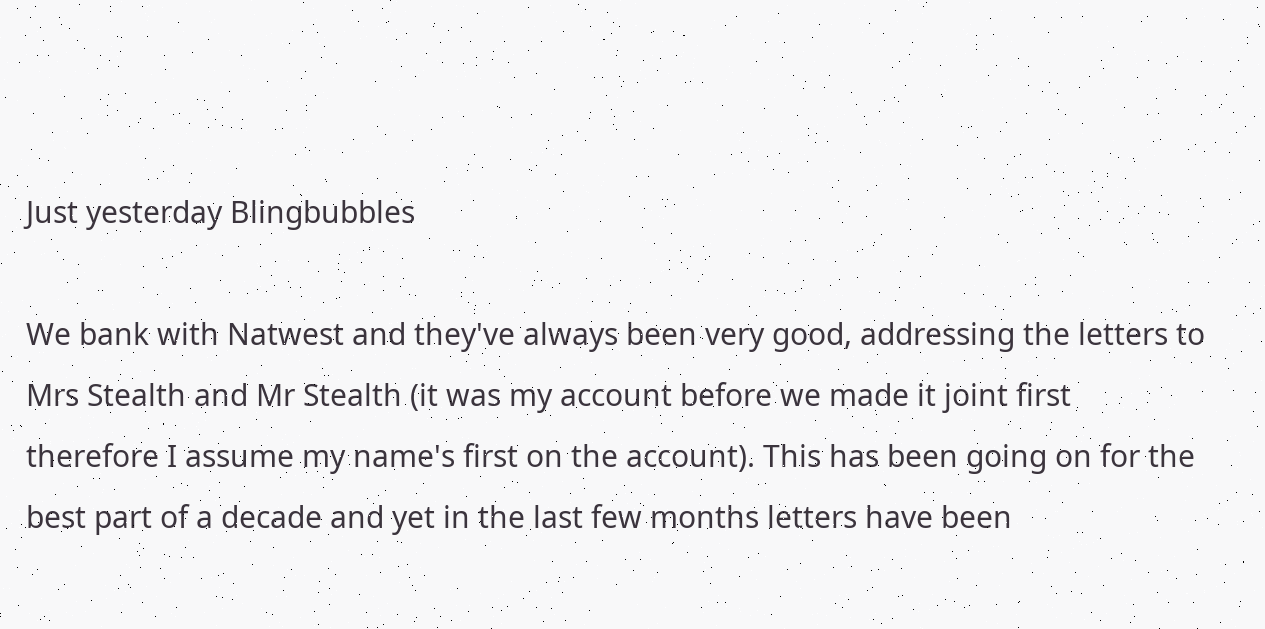Just yesterday Blingbubbles

We bank with Natwest and they've always been very good, addressing the letters to Mrs Stealth and Mr Stealth (it was my account before we made it joint first therefore I assume my name's first on the account). This has been going on for the best part of a decade and yet in the last few months letters have been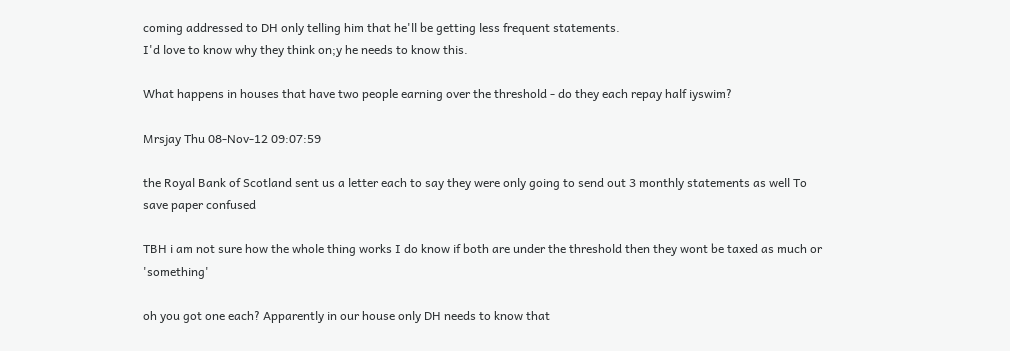coming addressed to DH only telling him that he'll be getting less frequent statements.
I'd love to know why they think on;y he needs to know this.

What happens in houses that have two people earning over the threshold - do they each repay half iyswim?

Mrsjay Thu 08-Nov-12 09:07:59

the Royal Bank of Scotland sent us a letter each to say they were only going to send out 3 monthly statements as well To save paper confused

TBH i am not sure how the whole thing works I do know if both are under the threshold then they wont be taxed as much or 'something'

oh you got one each? Apparently in our house only DH needs to know that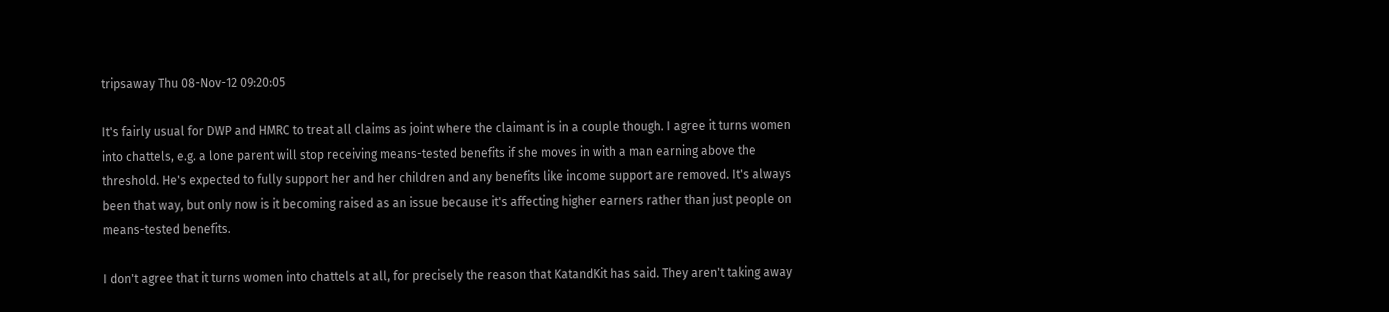tripsaway Thu 08-Nov-12 09:20:05

It's fairly usual for DWP and HMRC to treat all claims as joint where the claimant is in a couple though. I agree it turns women into chattels, e.g. a lone parent will stop receiving means-tested benefits if she moves in with a man earning above the threshold. He's expected to fully support her and her children and any benefits like income support are removed. It's always been that way, but only now is it becoming raised as an issue because it's affecting higher earners rather than just people on means-tested benefits.

I don't agree that it turns women into chattels at all, for precisely the reason that KatandKit has said. They aren't taking away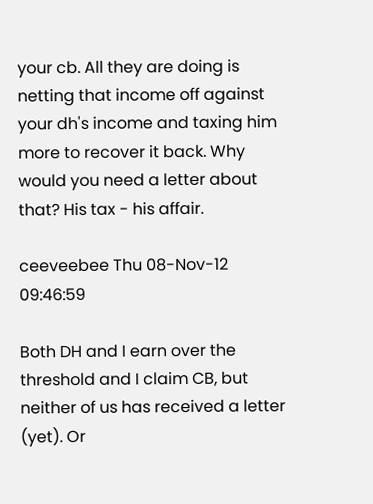your cb. All they are doing is netting that income off against your dh's income and taxing him more to recover it back. Why would you need a letter about that? His tax - his affair.

ceeveebee Thu 08-Nov-12 09:46:59

Both DH and I earn over the threshold and I claim CB, but neither of us has received a letter (yet). Or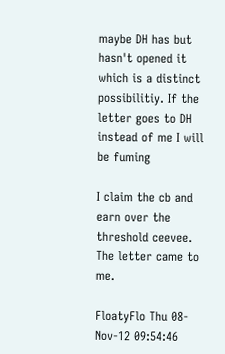maybe DH has but hasn't opened it which is a distinct possibilitiy. If the letter goes to DH instead of me I will be fuming

I claim the cb and earn over the threshold ceevee. The letter came to me.

FloatyFlo Thu 08-Nov-12 09:54:46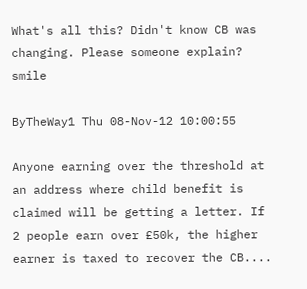What's all this? Didn't know CB was changing. Please someone explain? smile

ByTheWay1 Thu 08-Nov-12 10:00:55

Anyone earning over the threshold at an address where child benefit is claimed will be getting a letter. If 2 people earn over £50k, the higher earner is taxed to recover the CB....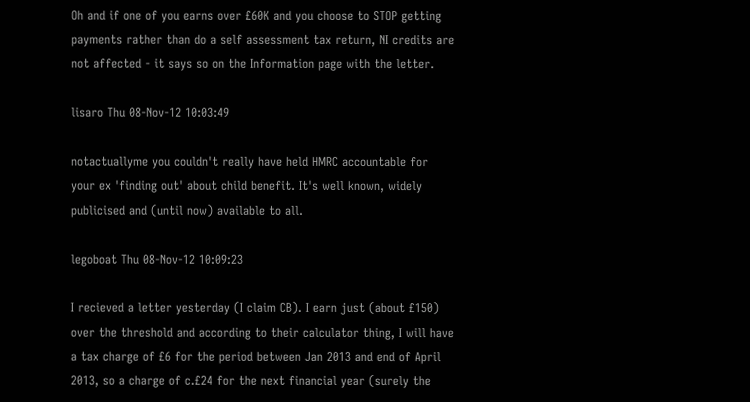Oh and if one of you earns over £60K and you choose to STOP getting payments rather than do a self assessment tax return, NI credits are not affected - it says so on the Information page with the letter.

lisaro Thu 08-Nov-12 10:03:49

notactuallyme you couldn't really have held HMRC accountable for your ex 'finding out' about child benefit. It's well known, widely publicised and (until now) available to all.

legoboat Thu 08-Nov-12 10:09:23

I recieved a letter yesterday (I claim CB). I earn just (about £150) over the threshold and according to their calculator thing, I will have a tax charge of £6 for the period between Jan 2013 and end of April 2013, so a charge of c.£24 for the next financial year (surely the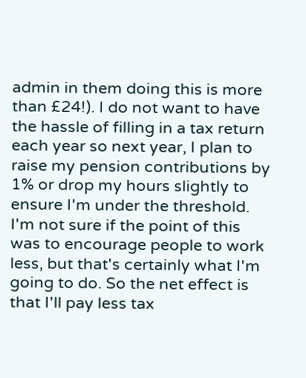admin in them doing this is more than £24!). I do not want to have the hassle of filling in a tax return each year so next year, I plan to raise my pension contributions by 1% or drop my hours slightly to ensure I'm under the threshold. I'm not sure if the point of this was to encourage people to work less, but that's certainly what I'm going to do. So the net effect is that I'll pay less tax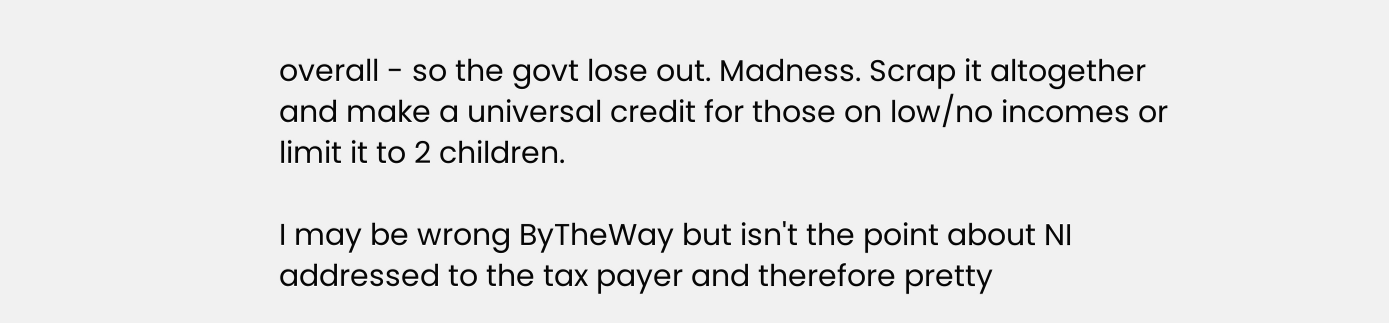overall - so the govt lose out. Madness. Scrap it altogether and make a universal credit for those on low/no incomes or limit it to 2 children.

I may be wrong ByTheWay but isn't the point about NI addressed to the tax payer and therefore pretty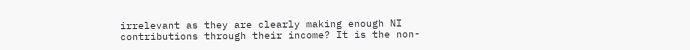irrelevant as they are clearly making enough NI contributions through their income? It is the non-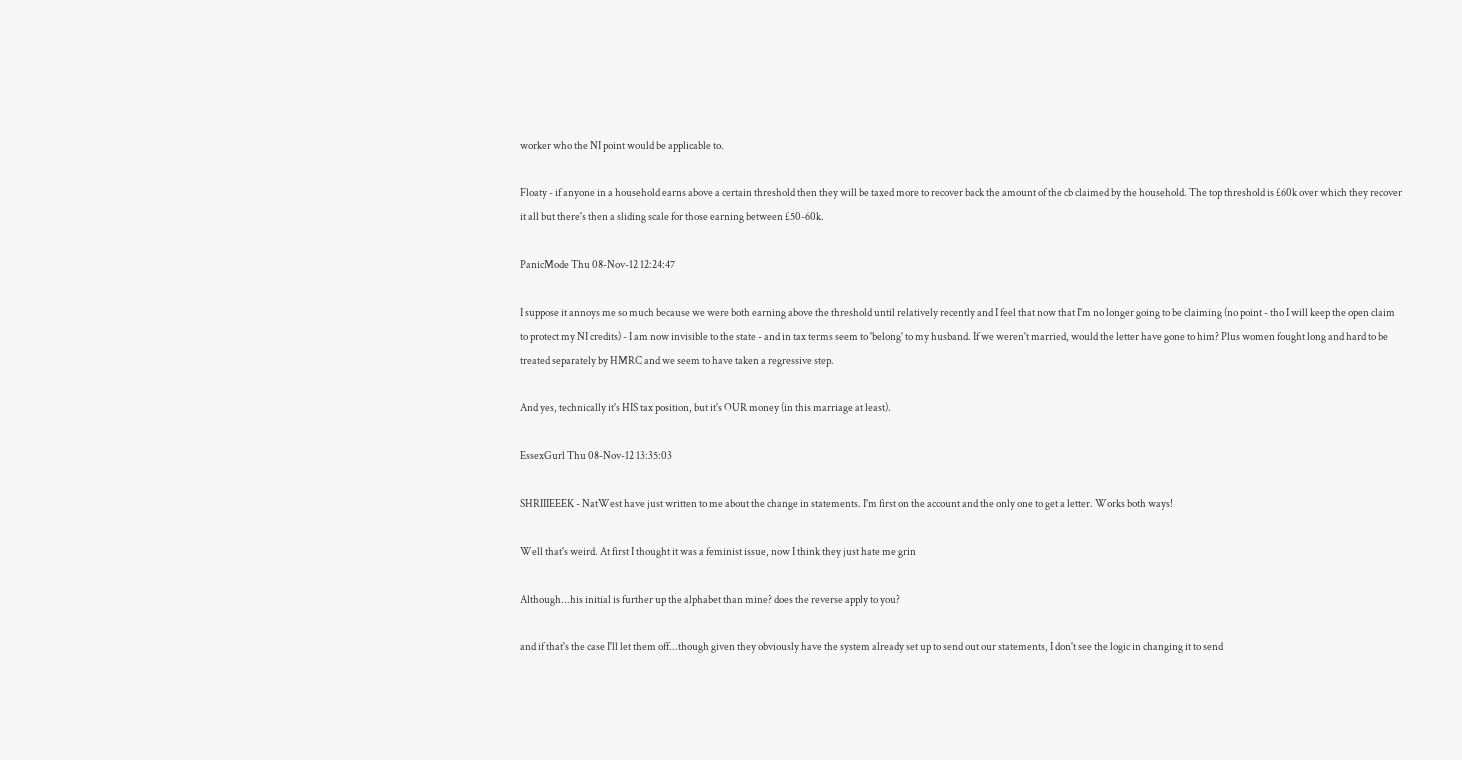worker who the NI point would be applicable to.

Floaty - if anyone in a household earns above a certain threshold then they will be taxed more to recover back the amount of the cb claimed by the household. The top threshold is £60k over which they recover it all but there's then a sliding scale for those earning between £50-60k.

PanicMode Thu 08-Nov-12 12:24:47

I suppose it annoys me so much because we were both earning above the threshold until relatively recently and I feel that now that I'm no longer going to be claiming (no point - tho I will keep the open claim to protect my NI credits) - I am now invisible to the state - and in tax terms seem to 'belong' to my husband. If we weren't married, would the letter have gone to him? Plus women fought long and hard to be treated separately by HMRC and we seem to have taken a regressive step.

And yes, technically it's HIS tax position, but it's OUR money (in this marriage at least).

EssexGurl Thu 08-Nov-12 13:35:03

SHRIIIEEEK - NatWest have just written to me about the change in statements. I'm first on the account and the only one to get a letter. Works both ways!

Well that's weird. At first I thought it was a feminist issue, now I think they just hate me grin

Although...his initial is further up the alphabet than mine? does the reverse apply to you?

and if that's the case I'll let them off...though given they obviously have the system already set up to send out our statements, I don't see the logic in changing it to send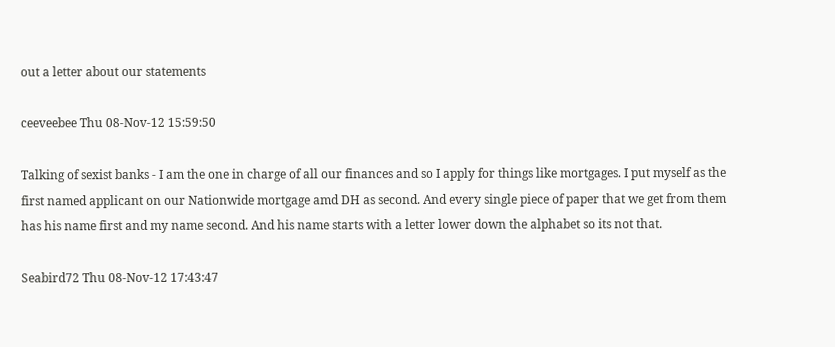out a letter about our statements

ceeveebee Thu 08-Nov-12 15:59:50

Talking of sexist banks - I am the one in charge of all our finances and so I apply for things like mortgages. I put myself as the first named applicant on our Nationwide mortgage amd DH as second. And every single piece of paper that we get from them has his name first and my name second. And his name starts with a letter lower down the alphabet so its not that.

Seabird72 Thu 08-Nov-12 17:43:47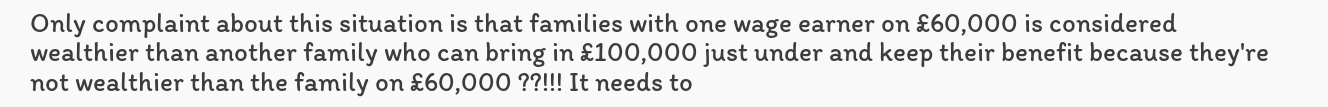Only complaint about this situation is that families with one wage earner on £60,000 is considered wealthier than another family who can bring in £100,000 just under and keep their benefit because they're not wealthier than the family on £60,000 ??!!! It needs to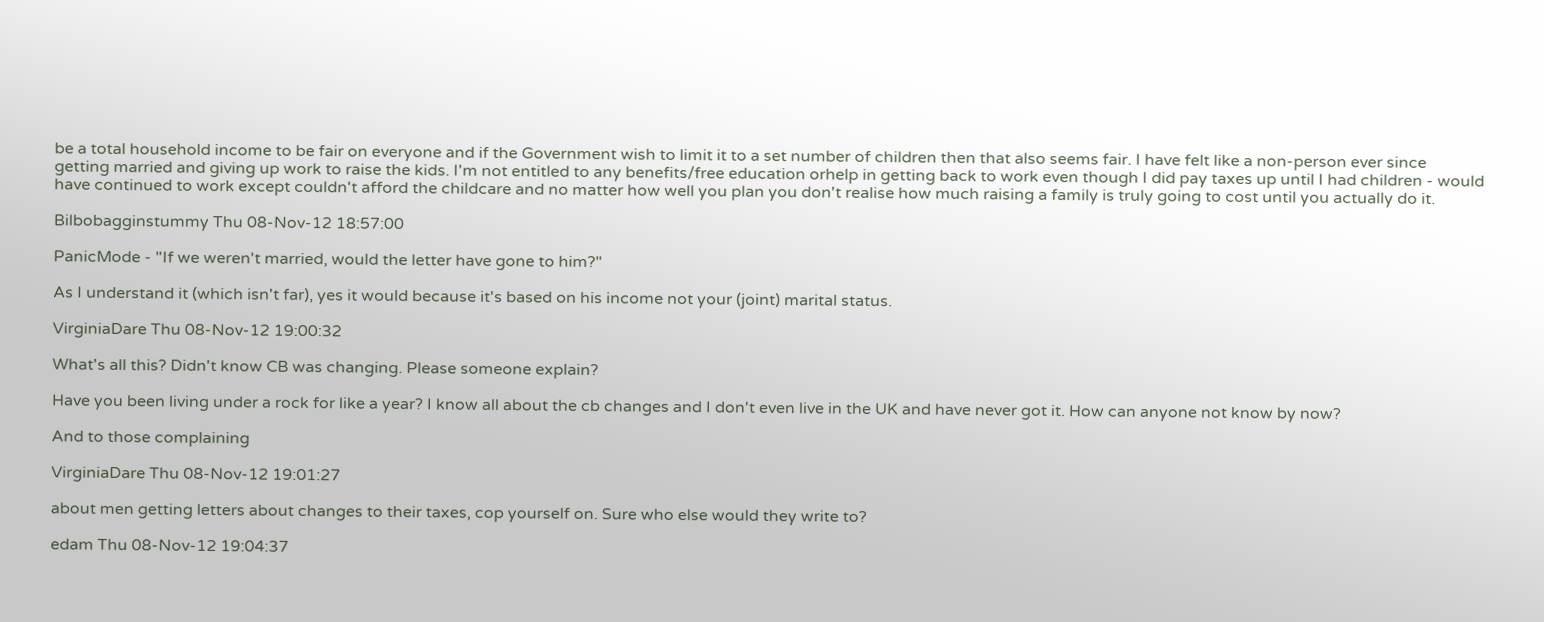be a total household income to be fair on everyone and if the Government wish to limit it to a set number of children then that also seems fair. I have felt like a non-person ever since getting married and giving up work to raise the kids. I'm not entitled to any benefits/free education orhelp in getting back to work even though I did pay taxes up until I had children - would have continued to work except couldn't afford the childcare and no matter how well you plan you don't realise how much raising a family is truly going to cost until you actually do it.

Bilbobagginstummy Thu 08-Nov-12 18:57:00

PanicMode - "If we weren't married, would the letter have gone to him?"

As I understand it (which isn't far), yes it would because it's based on his income not your (joint) marital status.

VirginiaDare Thu 08-Nov-12 19:00:32

What's all this? Didn't know CB was changing. Please someone explain?

Have you been living under a rock for like a year? I know all about the cb changes and I don't even live in the UK and have never got it. How can anyone not know by now?

And to those complaining

VirginiaDare Thu 08-Nov-12 19:01:27

about men getting letters about changes to their taxes, cop yourself on. Sure who else would they write to?

edam Thu 08-Nov-12 19:04:37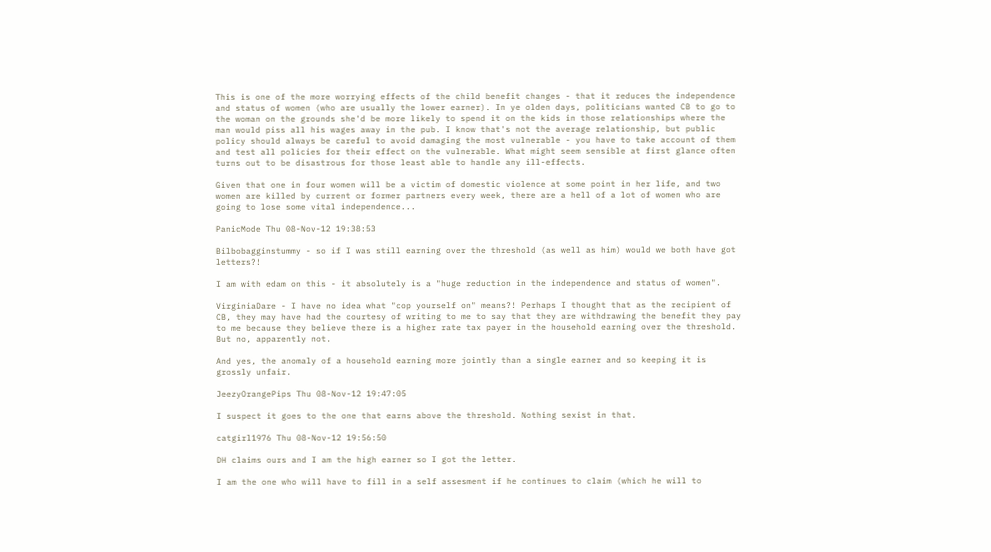This is one of the more worrying effects of the child benefit changes - that it reduces the independence and status of women (who are usually the lower earner). In ye olden days, politicians wanted CB to go to the woman on the grounds she'd be more likely to spend it on the kids in those relationships where the man would piss all his wages away in the pub. I know that's not the average relationship, but public policy should always be careful to avoid damaging the most vulnerable - you have to take account of them and test all policies for their effect on the vulnerable. What might seem sensible at first glance often turns out to be disastrous for those least able to handle any ill-effects.

Given that one in four women will be a victim of domestic violence at some point in her life, and two women are killed by current or former partners every week, there are a hell of a lot of women who are going to lose some vital independence...

PanicMode Thu 08-Nov-12 19:38:53

Bilbobagginstummy - so if I was still earning over the threshold (as well as him) would we both have got letters?!

I am with edam on this - it absolutely is a "huge reduction in the independence and status of women".

VirginiaDare - I have no idea what "cop yourself on" means?! Perhaps I thought that as the recipient of CB, they may have had the courtesy of writing to me to say that they are withdrawing the benefit they pay to me because they believe there is a higher rate tax payer in the household earning over the threshold. But no, apparently not.

And yes, the anomaly of a household earning more jointly than a single earner and so keeping it is grossly unfair.

JeezyOrangePips Thu 08-Nov-12 19:47:05

I suspect it goes to the one that earns above the threshold. Nothing sexist in that.

catgirl1976 Thu 08-Nov-12 19:56:50

DH claims ours and I am the high earner so I got the letter.

I am the one who will have to fill in a self assesment if he continues to claim (which he will to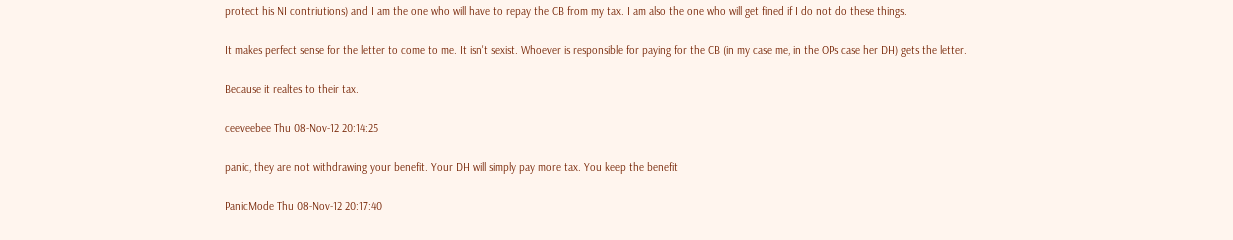protect his NI contriutions) and I am the one who will have to repay the CB from my tax. I am also the one who will get fined if I do not do these things.

It makes perfect sense for the letter to come to me. It isn't sexist. Whoever is responsible for paying for the CB (in my case me, in the OPs case her DH) gets the letter.

Because it realtes to their tax.

ceeveebee Thu 08-Nov-12 20:14:25

panic, they are not withdrawing your benefit. Your DH will simply pay more tax. You keep the benefit

PanicMode Thu 08-Nov-12 20:17:40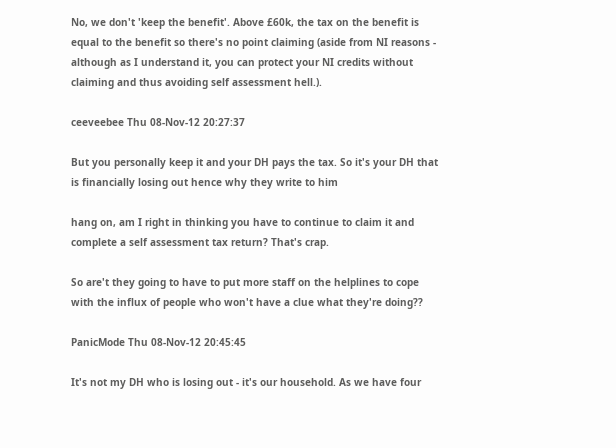No, we don't 'keep the benefit'. Above £60k, the tax on the benefit is equal to the benefit so there's no point claiming (aside from NI reasons - although as I understand it, you can protect your NI credits without claiming and thus avoiding self assessment hell.).

ceeveebee Thu 08-Nov-12 20:27:37

But you personally keep it and your DH pays the tax. So it's your DH that is financially losing out hence why they write to him

hang on, am I right in thinking you have to continue to claim it and complete a self assessment tax return? That's crap.

So are't they going to have to put more staff on the helplines to cope with the influx of people who won't have a clue what they're doing??

PanicMode Thu 08-Nov-12 20:45:45

It's not my DH who is losing out - it's our household. As we have four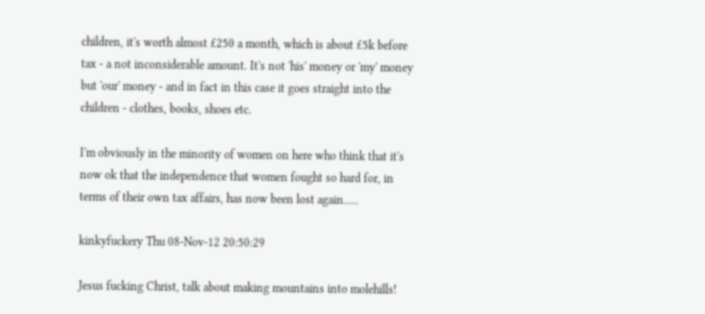children, it's worth almost £250 a month, which is about £5k before tax - a not inconsiderable amount. It's not 'his' money or 'my' money but 'our' money - and in fact in this case it goes straight into the children - clothes, books, shoes etc.

I'm obviously in the minority of women on here who think that it's now ok that the independence that women fought so hard for, in terms of their own tax affairs, has now been lost again.....

kinkyfuckery Thu 08-Nov-12 20:50:29

Jesus fucking Christ, talk about making mountains into molehills!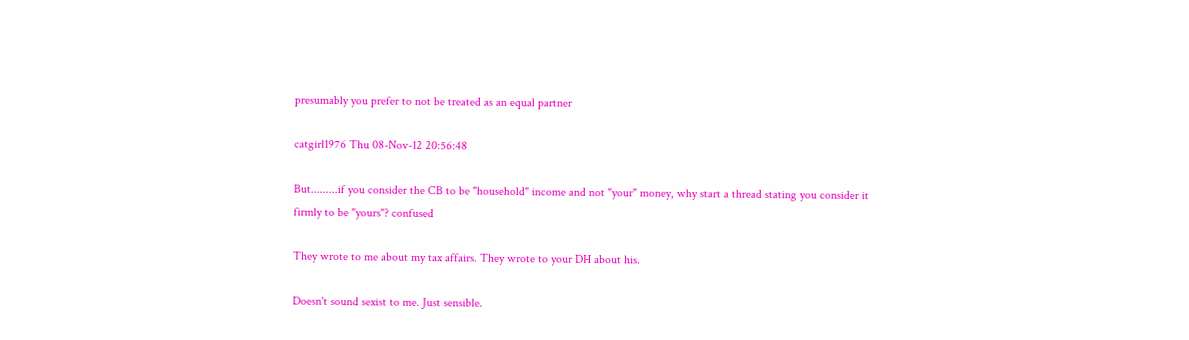presumably you prefer to not be treated as an equal partner

catgirl1976 Thu 08-Nov-12 20:56:48

But.........if you consider the CB to be "household" income and not "your" money, why start a thread stating you consider it firmly to be "yours"? confused

They wrote to me about my tax affairs. They wrote to your DH about his.

Doesn't sound sexist to me. Just sensible.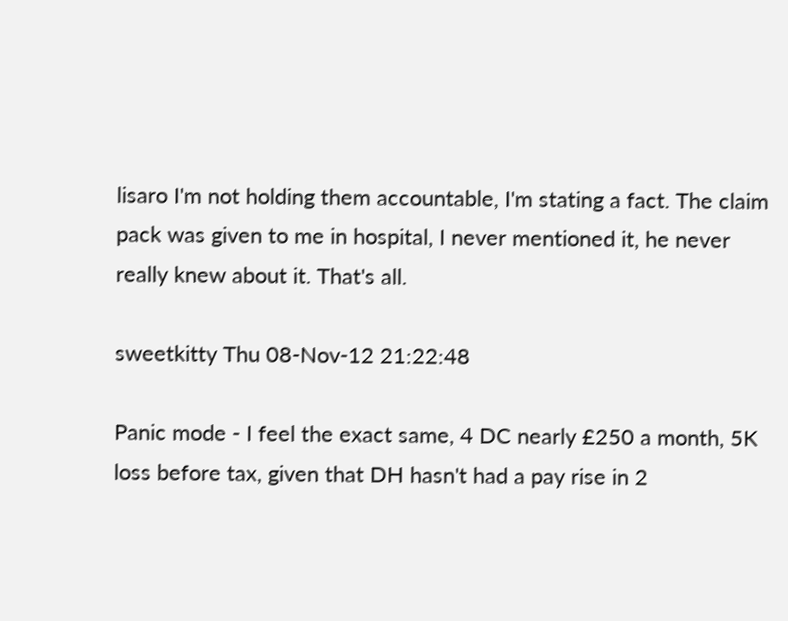lisaro I'm not holding them accountable, I'm stating a fact. The claim pack was given to me in hospital, I never mentioned it, he never really knew about it. That's all.

sweetkitty Thu 08-Nov-12 21:22:48

Panic mode - I feel the exact same, 4 DC nearly £250 a month, 5K loss before tax, given that DH hasn't had a pay rise in 2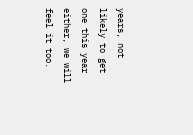years, not likely to get one this year either, we will feel it too.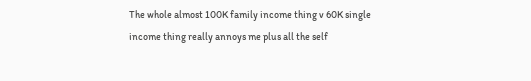The whole almost 100K family income thing v 60K single income thing really annoys me plus all the self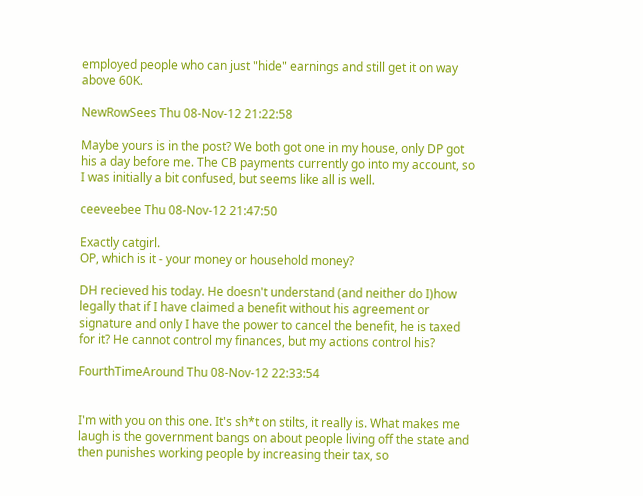employed people who can just "hide" earnings and still get it on way above 60K.

NewRowSees Thu 08-Nov-12 21:22:58

Maybe yours is in the post? We both got one in my house, only DP got his a day before me. The CB payments currently go into my account, so I was initially a bit confused, but seems like all is well.

ceeveebee Thu 08-Nov-12 21:47:50

Exactly catgirl.
OP, which is it - your money or household money?

DH recieved his today. He doesn't understand (and neither do I)how legally that if I have claimed a benefit without his agreement or signature and only I have the power to cancel the benefit, he is taxed for it? He cannot control my finances, but my actions control his?

FourthTimeAround Thu 08-Nov-12 22:33:54


I'm with you on this one. It's sh*t on stilts, it really is. What makes me laugh is the government bangs on about people living off the state and then punishes working people by increasing their tax, so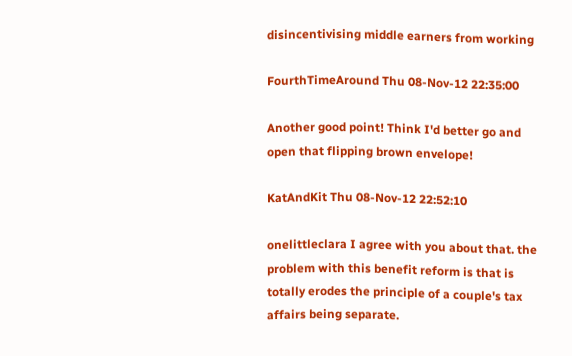disincentivising middle earners from working

FourthTimeAround Thu 08-Nov-12 22:35:00

Another good point! Think I'd better go and open that flipping brown envelope!

KatAndKit Thu 08-Nov-12 22:52:10

onelittleclara I agree with you about that. the problem with this benefit reform is that is totally erodes the principle of a couple's tax affairs being separate.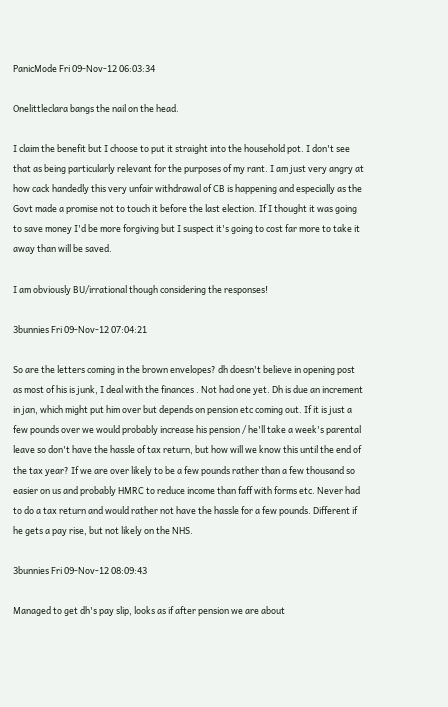PanicMode Fri 09-Nov-12 06:03:34

Onelittleclara bangs the nail on the head.

I claim the benefit but I choose to put it straight into the household pot. I don't see that as being particularly relevant for the purposes of my rant. I am just very angry at how cack handedly this very unfair withdrawal of CB is happening and especially as the Govt made a promise not to touch it before the last election. If I thought it was going to save money I'd be more forgiving but I suspect it's going to cost far more to take it away than will be saved.

I am obviously BU/irrational though considering the responses!

3bunnies Fri 09-Nov-12 07:04:21

So are the letters coming in the brown envelopes? dh doesn't believe in opening post as most of his is junk, I deal with the finances . Not had one yet. Dh is due an increment in jan, which might put him over but depends on pension etc coming out. If it is just a few pounds over we would probably increase his pension / he'll take a week's parental leave so don't have the hassle of tax return, but how will we know this until the end of the tax year? If we are over likely to be a few pounds rather than a few thousand so easier on us and probably HMRC to reduce income than faff with forms etc. Never had to do a tax return and would rather not have the hassle for a few pounds. Different if he gets a pay rise, but not likely on the NHS.

3bunnies Fri 09-Nov-12 08:09:43

Managed to get dh's pay slip, looks as if after pension we are about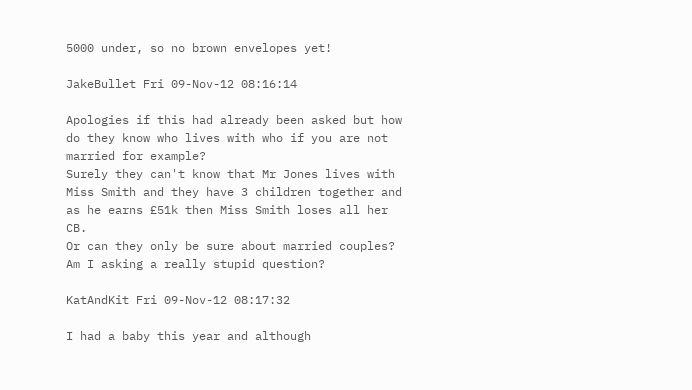5000 under, so no brown envelopes yet!

JakeBullet Fri 09-Nov-12 08:16:14

Apologies if this had already been asked but how do they know who lives with who if you are not married for example?
Surely they can't know that Mr Jones lives with Miss Smith and they have 3 children together and as he earns £51k then Miss Smith loses all her CB.
Or can they only be sure about married couples?
Am I asking a really stupid question?

KatAndKit Fri 09-Nov-12 08:17:32

I had a baby this year and although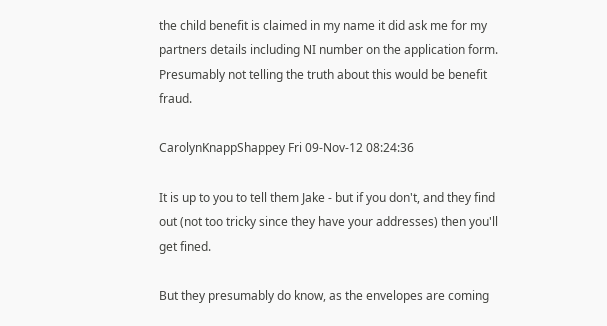the child benefit is claimed in my name it did ask me for my partners details including NI number on the application form. Presumably not telling the truth about this would be benefit fraud.

CarolynKnappShappey Fri 09-Nov-12 08:24:36

It is up to you to tell them Jake - but if you don't, and they find out (not too tricky since they have your addresses) then you'll get fined.

But they presumably do know, as the envelopes are coming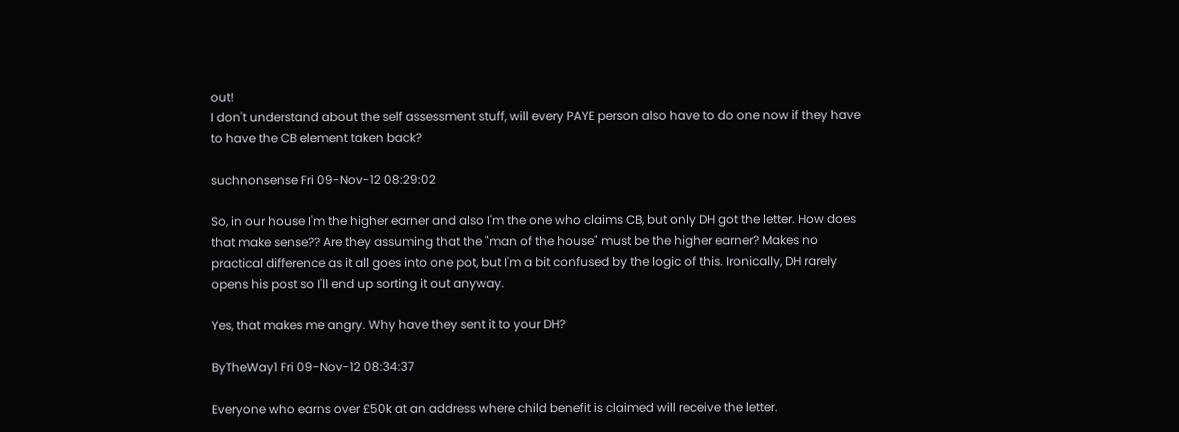out!
I don't understand about the self assessment stuff, will every PAYE person also have to do one now if they have to have the CB element taken back?

suchnonsense Fri 09-Nov-12 08:29:02

So, in our house I'm the higher earner and also I'm the one who claims CB, but only DH got the letter. How does that make sense?? Are they assuming that the "man of the house" must be the higher earner? Makes no practical difference as it all goes into one pot, but I'm a bit confused by the logic of this. Ironically, DH rarely opens his post so I'll end up sorting it out anyway.

Yes, that makes me angry. Why have they sent it to your DH?

ByTheWay1 Fri 09-Nov-12 08:34:37

Everyone who earns over £50k at an address where child benefit is claimed will receive the letter.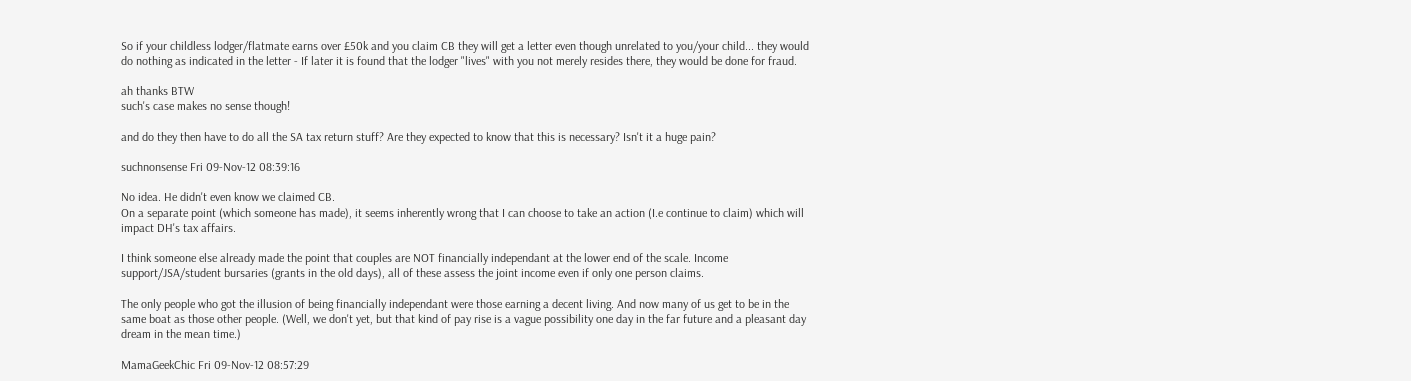So if your childless lodger/flatmate earns over £50k and you claim CB they will get a letter even though unrelated to you/your child... they would do nothing as indicated in the letter - If later it is found that the lodger "lives" with you not merely resides there, they would be done for fraud.

ah thanks BTW
such's case makes no sense though!

and do they then have to do all the SA tax return stuff? Are they expected to know that this is necessary? Isn't it a huge pain?

suchnonsense Fri 09-Nov-12 08:39:16

No idea. He didn't even know we claimed CB.
On a separate point (which someone has made), it seems inherently wrong that I can choose to take an action (I.e continue to claim) which will impact DH's tax affairs.

I think someone else already made the point that couples are NOT financially independant at the lower end of the scale. Income support/JSA/student bursaries (grants in the old days), all of these assess the joint income even if only one person claims.

The only people who got the illusion of being financially independant were those earning a decent living. And now many of us get to be in the same boat as those other people. (Well, we don't yet, but that kind of pay rise is a vague possibility one day in the far future and a pleasant day dream in the mean time.)

MamaGeekChic Fri 09-Nov-12 08:57:29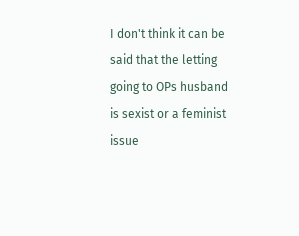I don't think it can be said that the letting going to OPs husband is sexist or a feminist issue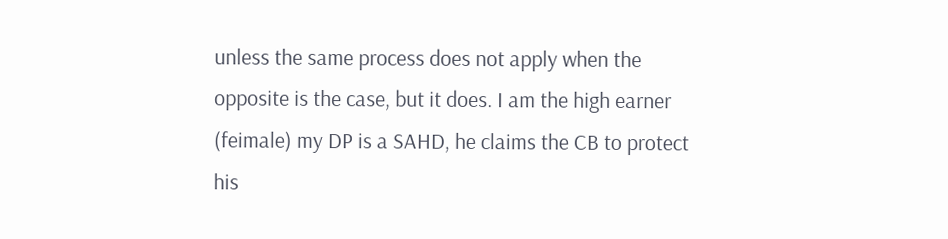unless the same process does not apply when the opposite is the case, but it does. I am the high earner (feimale) my DP is a SAHD, he claims the CB to protect his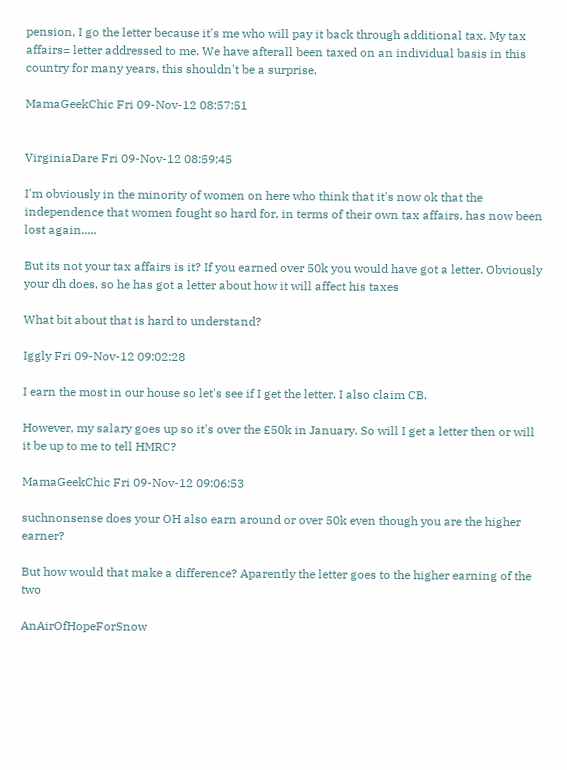pension, I go the letter because it's me who will pay it back through additional tax. My tax affairs= letter addressed to me. We have afterall been taxed on an individual basis in this country for many years, this shouldn't be a surprise.

MamaGeekChic Fri 09-Nov-12 08:57:51


VirginiaDare Fri 09-Nov-12 08:59:45

I'm obviously in the minority of women on here who think that it's now ok that the independence that women fought so hard for, in terms of their own tax affairs, has now been lost again.....

But its not your tax affairs is it? If you earned over 50k you would have got a letter. Obviously your dh does, so he has got a letter about how it will affect his taxes

What bit about that is hard to understand?

Iggly Fri 09-Nov-12 09:02:28

I earn the most in our house so let's see if I get the letter. I also claim CB.

However, my salary goes up so it's over the £50k in January. So will I get a letter then or will it be up to me to tell HMRC?

MamaGeekChic Fri 09-Nov-12 09:06:53

suchnonsense does your OH also earn around or over 50k even though you are the higher earner?

But how would that make a difference? Aparently the letter goes to the higher earning of the two

AnAirOfHopeForSnow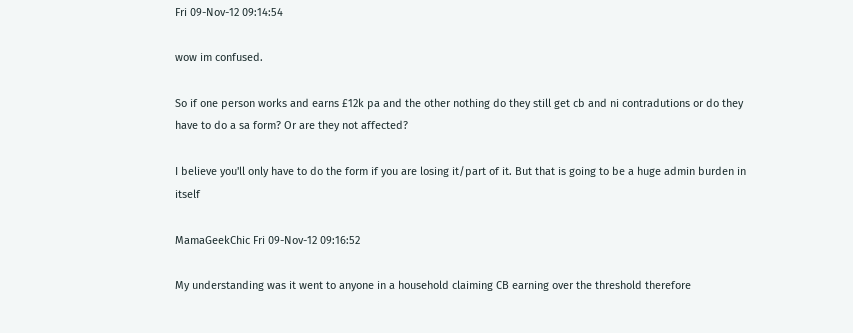Fri 09-Nov-12 09:14:54

wow im confused.

So if one person works and earns £12k pa and the other nothing do they still get cb and ni contradutions or do they have to do a sa form? Or are they not affected?

I believe you'll only have to do the form if you are losing it/part of it. But that is going to be a huge admin burden in itself

MamaGeekChic Fri 09-Nov-12 09:16:52

My understanding was it went to anyone in a household claiming CB earning over the threshold therefore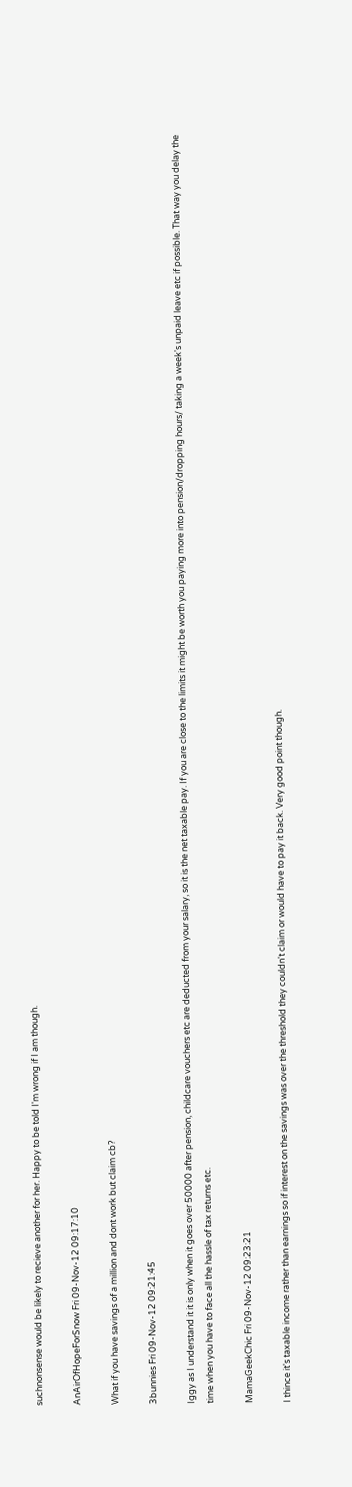suchnonsense would be likely to recieve another for her. Happy to be told I'm wrong if I am though.

AnAirOfHopeForSnow Fri 09-Nov-12 09:17:10

What if you have savings of a million and dont work but claim cb?

3bunnies Fri 09-Nov-12 09:21:45

Iggy as I understand it it is only when it goes over 50000 after pension, childcare vouchers etc are deducted from your salary, so it is the net taxable pay. If you are close to the limits it might be worth you paying more into pension/dropping hours/ taking a week's unpaid leave etc if possible. That way you delay the time when you have to face all the hassle of tax returns etc.

MamaGeekChic Fri 09-Nov-12 09:23:21

I thince it's taxable income rather than earnings so if interest on the savings was over the threshold they couldn't claim or would have to pay it back. Very good point though.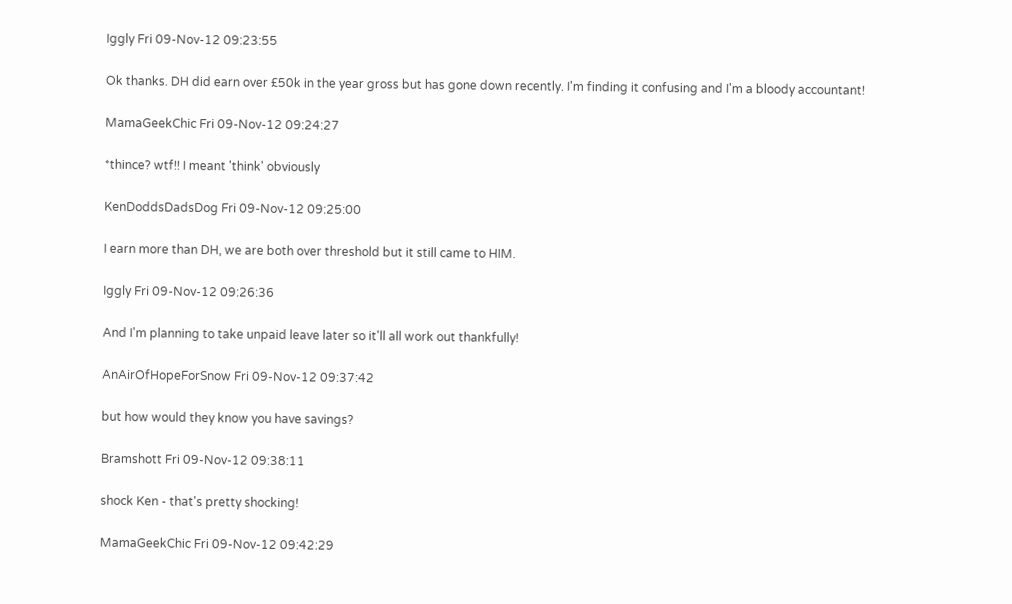Iggly Fri 09-Nov-12 09:23:55

Ok thanks. DH did earn over £50k in the year gross but has gone down recently. I'm finding it confusing and I'm a bloody accountant!

MamaGeekChic Fri 09-Nov-12 09:24:27

*thince? wtf!! I meant 'think' obviously

KenDoddsDadsDog Fri 09-Nov-12 09:25:00

I earn more than DH, we are both over threshold but it still came to HIM.

Iggly Fri 09-Nov-12 09:26:36

And I'm planning to take unpaid leave later so it'll all work out thankfully!

AnAirOfHopeForSnow Fri 09-Nov-12 09:37:42

but how would they know you have savings?

Bramshott Fri 09-Nov-12 09:38:11

shock Ken - that's pretty shocking!

MamaGeekChic Fri 09-Nov-12 09:42:29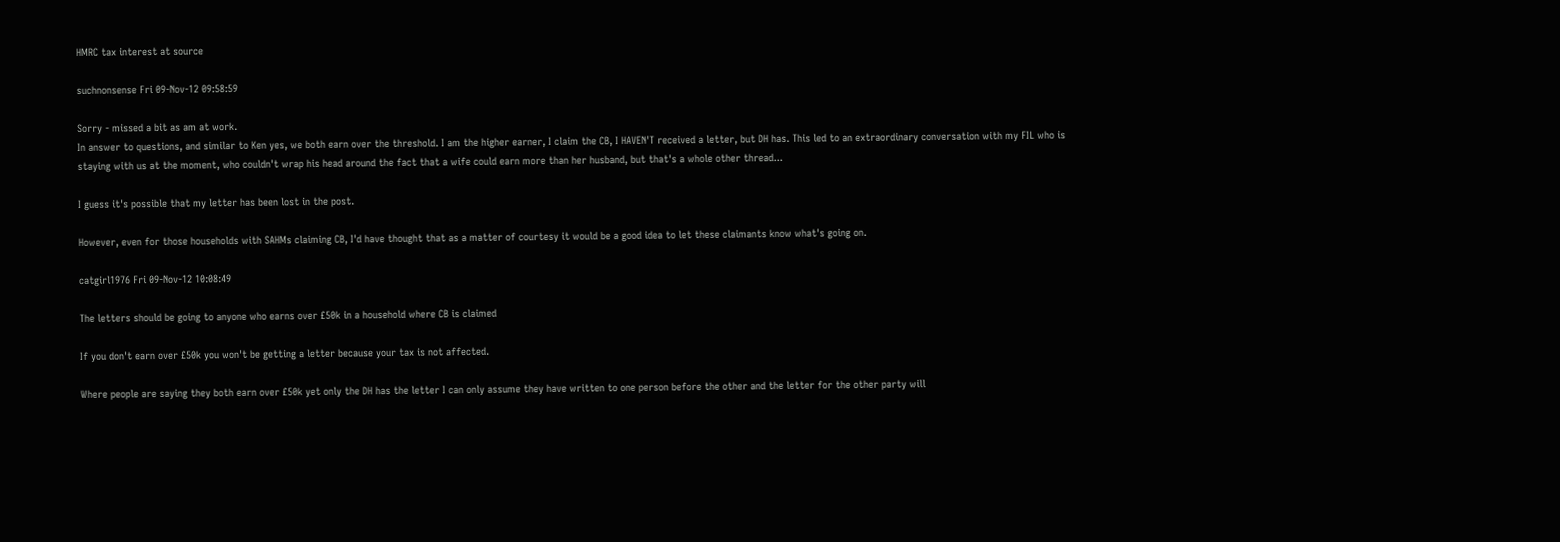HMRC tax interest at source

suchnonsense Fri 09-Nov-12 09:58:59

Sorry - missed a bit as am at work.
In answer to questions, and similar to Ken yes, we both earn over the threshold. I am the higher earner, I claim the CB, I HAVEN'T received a letter, but DH has. This led to an extraordinary conversation with my FIL who is staying with us at the moment, who couldn't wrap his head around the fact that a wife could earn more than her husband, but that's a whole other thread...

I guess it's possible that my letter has been lost in the post.

However, even for those households with SAHMs claiming CB, I'd have thought that as a matter of courtesy it would be a good idea to let these claimants know what's going on.

catgirl1976 Fri 09-Nov-12 10:08:49

The letters should be going to anyone who earns over £50k in a household where CB is claimed

If you don't earn over £50k you won't be getting a letter because your tax is not affected.

Where people are saying they both earn over £50k yet only the DH has the letter I can only assume they have written to one person before the other and the letter for the other party will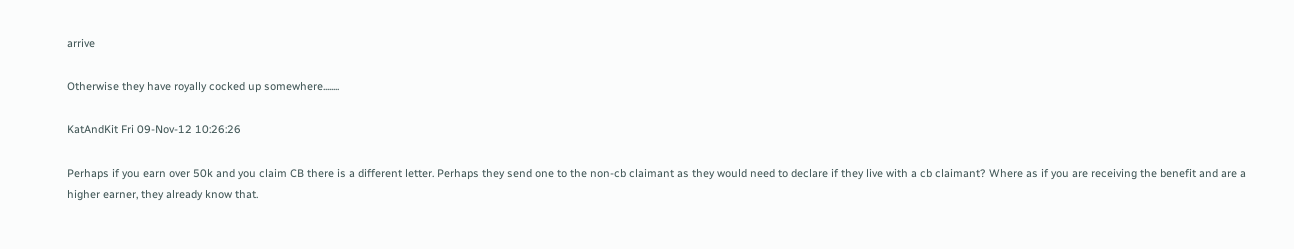arrive

Otherwise they have royally cocked up somewhere........

KatAndKit Fri 09-Nov-12 10:26:26

Perhaps if you earn over 50k and you claim CB there is a different letter. Perhaps they send one to the non-cb claimant as they would need to declare if they live with a cb claimant? Where as if you are receiving the benefit and are a higher earner, they already know that.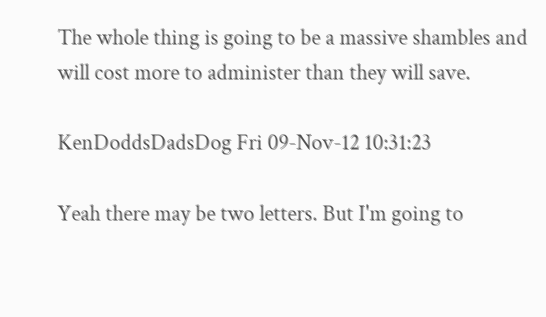The whole thing is going to be a massive shambles and will cost more to administer than they will save.

KenDoddsDadsDog Fri 09-Nov-12 10:31:23

Yeah there may be two letters. But I'm going to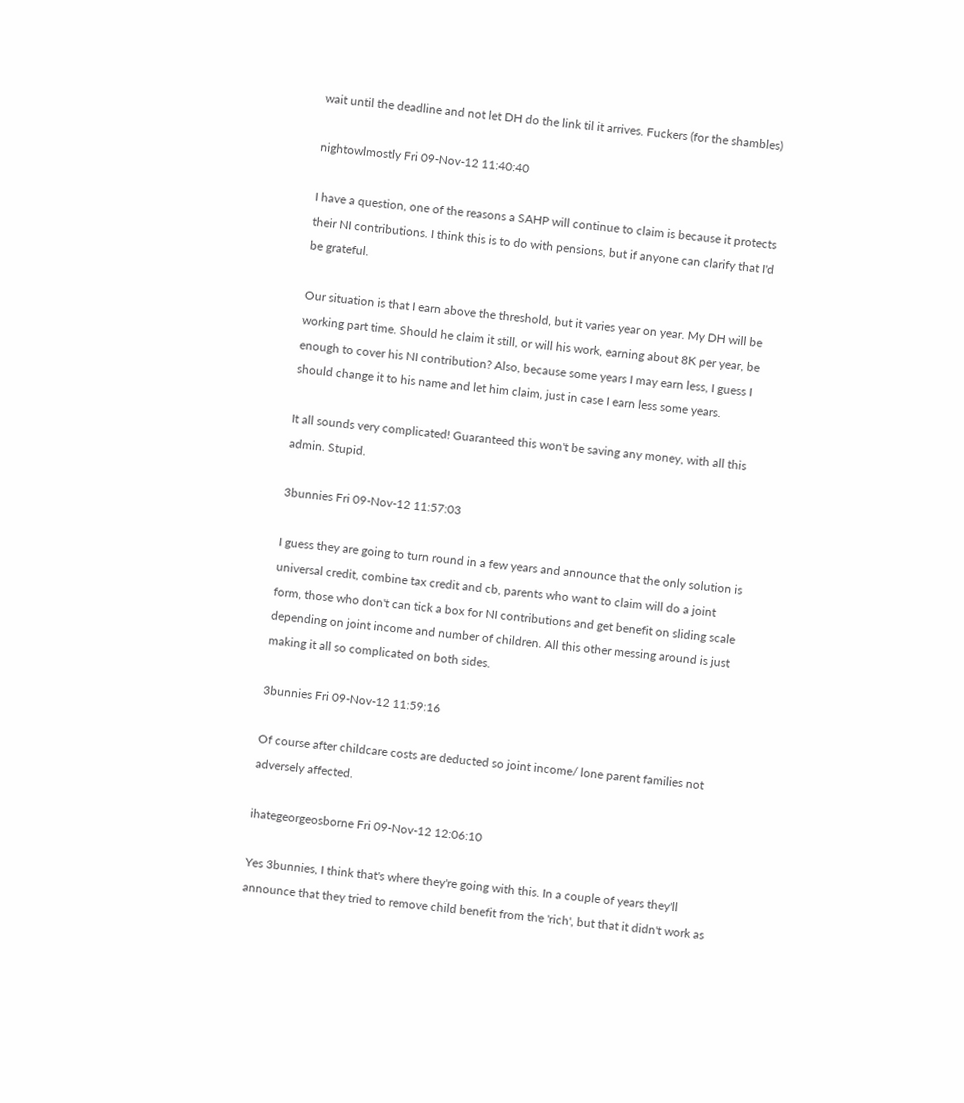wait until the deadline and not let DH do the link til it arrives. Fuckers (for the shambles)

nightowlmostly Fri 09-Nov-12 11:40:40

I have a question, one of the reasons a SAHP will continue to claim is because it protects their NI contributions. I think this is to do with pensions, but if anyone can clarify that I'd be grateful.

Our situation is that I earn above the threshold, but it varies year on year. My DH will be working part time. Should he claim it still, or will his work, earning about 8K per year, be enough to cover his NI contribution? Also, because some years I may earn less, I guess I should change it to his name and let him claim, just in case I earn less some years.

It all sounds very complicated! Guaranteed this won't be saving any money, with all this admin. Stupid.

3bunnies Fri 09-Nov-12 11:57:03

I guess they are going to turn round in a few years and announce that the only solution is universal credit, combine tax credit and cb, parents who want to claim will do a joint form, those who don't can tick a box for NI contributions and get benefit on sliding scale depending on joint income and number of children. All this other messing around is just making it all so complicated on both sides.

3bunnies Fri 09-Nov-12 11:59:16

Of course after childcare costs are deducted so joint income/ lone parent families not adversely affected.

ihategeorgeosborne Fri 09-Nov-12 12:06:10

Yes 3bunnies, I think that's where they're going with this. In a couple of years they'll announce that they tried to remove child benefit from the 'rich', but that it didn't work as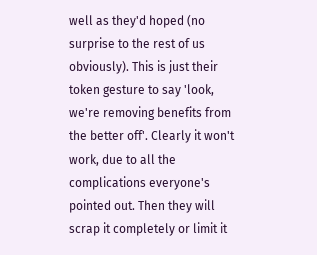well as they'd hoped (no surprise to the rest of us obviously). This is just their token gesture to say 'look, we're removing benefits from the better off'. Clearly it won't work, due to all the complications everyone's pointed out. Then they will scrap it completely or limit it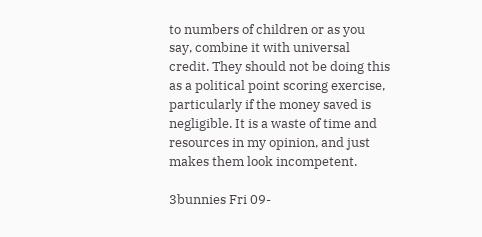to numbers of children or as you say, combine it with universal credit. They should not be doing this as a political point scoring exercise, particularly if the money saved is negligible. It is a waste of time and resources in my opinion, and just makes them look incompetent.

3bunnies Fri 09-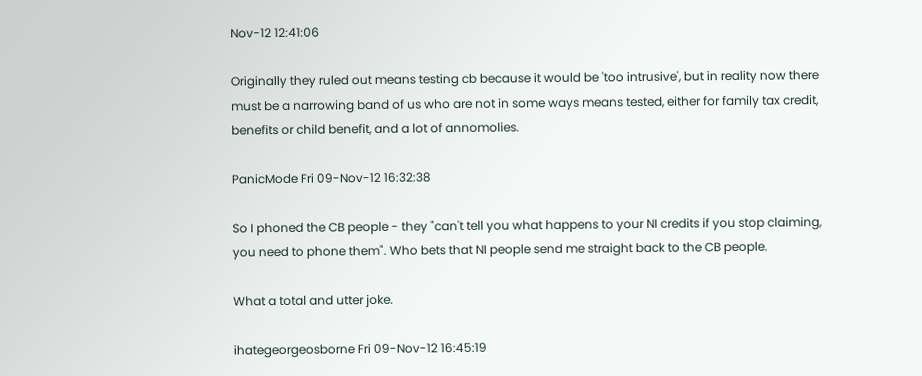Nov-12 12:41:06

Originally they ruled out means testing cb because it would be 'too intrusive', but in reality now there must be a narrowing band of us who are not in some ways means tested, either for family tax credit, benefits or child benefit, and a lot of annomolies.

PanicMode Fri 09-Nov-12 16:32:38

So I phoned the CB people - they "can't tell you what happens to your NI credits if you stop claiming, you need to phone them". Who bets that NI people send me straight back to the CB people.

What a total and utter joke.

ihategeorgeosborne Fri 09-Nov-12 16:45:19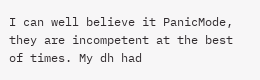I can well believe it PanicMode, they are incompetent at the best of times. My dh had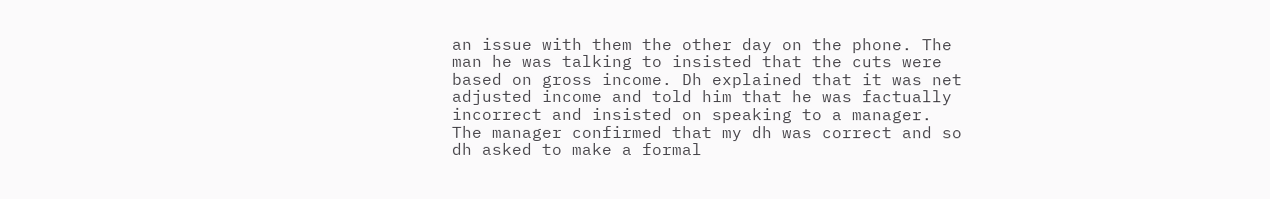an issue with them the other day on the phone. The man he was talking to insisted that the cuts were based on gross income. Dh explained that it was net adjusted income and told him that he was factually incorrect and insisted on speaking to a manager. The manager confirmed that my dh was correct and so dh asked to make a formal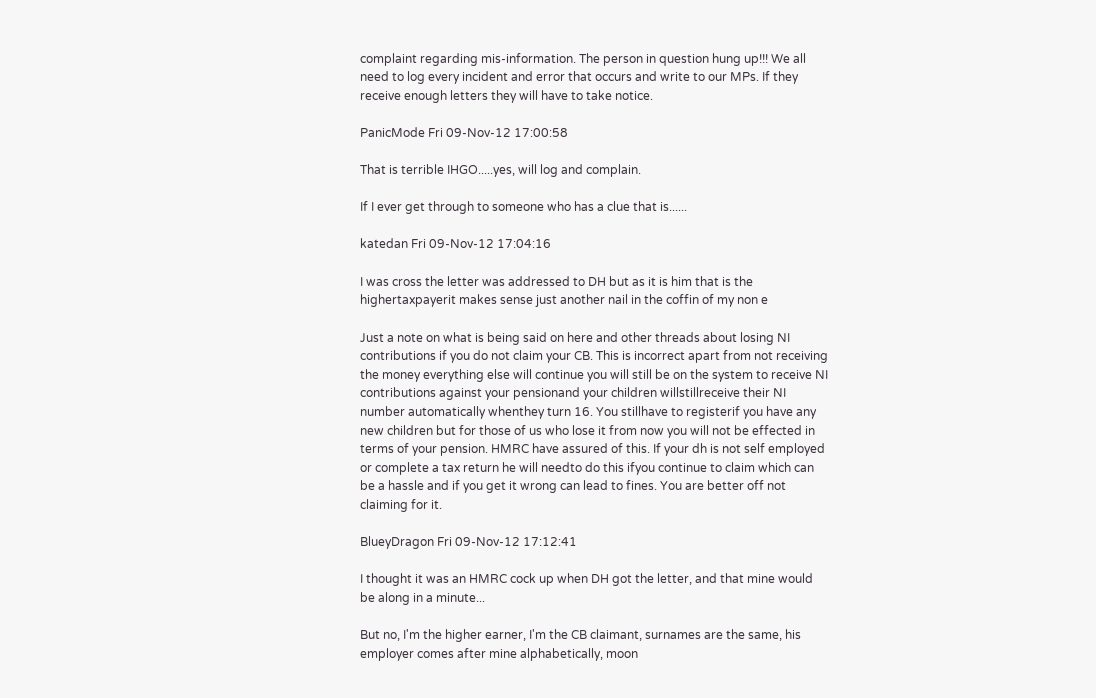complaint regarding mis-information. The person in question hung up!!! We all need to log every incident and error that occurs and write to our MPs. If they receive enough letters they will have to take notice.

PanicMode Fri 09-Nov-12 17:00:58

That is terrible IHGO.....yes, will log and complain.

If I ever get through to someone who has a clue that is......

katedan Fri 09-Nov-12 17:04:16

I was cross the letter was addressed to DH but as it is him that is the highertaxpayerit makes sense just another nail in the coffin of my non e

Just a note on what is being said on here and other threads about losing NI contributions if you do not claim your CB. This is incorrect apart from not receiving the money everything else will continue you will still be on the system to receive NI contributions against your pensionand your children willstillreceive their NI number automatically whenthey turn 16. You stillhave to registerif you have any new children but for those of us who lose it from now you will not be effected in terms of your pension. HMRC have assured of this. If your dh is not self employed or complete a tax return he will needto do this ifyou continue to claim which can be a hassle and if you get it wrong can lead to fines. You are better off not claiming for it.

BlueyDragon Fri 09-Nov-12 17:12:41

I thought it was an HMRC cock up when DH got the letter, and that mine would be along in a minute...

But no, I'm the higher earner, I'm the CB claimant, surnames are the same, his employer comes after mine alphabetically, moon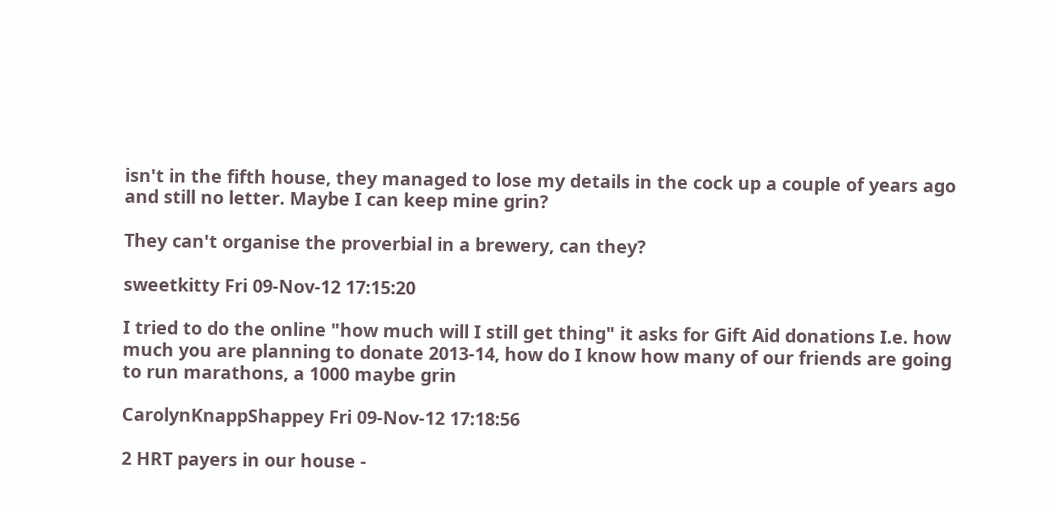isn't in the fifth house, they managed to lose my details in the cock up a couple of years ago and still no letter. Maybe I can keep mine grin?

They can't organise the proverbial in a brewery, can they?

sweetkitty Fri 09-Nov-12 17:15:20

I tried to do the online "how much will I still get thing" it asks for Gift Aid donations I.e. how much you are planning to donate 2013-14, how do I know how many of our friends are going to run marathons, a 1000 maybe grin

CarolynKnappShappey Fri 09-Nov-12 17:18:56

2 HRT payers in our house -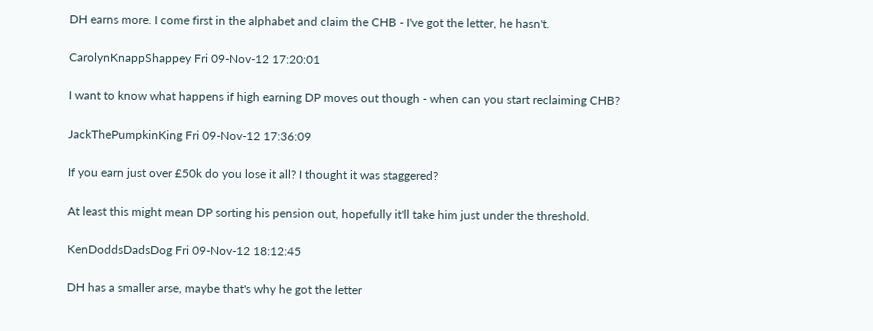DH earns more. I come first in the alphabet and claim the CHB - I've got the letter, he hasn't.

CarolynKnappShappey Fri 09-Nov-12 17:20:01

I want to know what happens if high earning DP moves out though - when can you start reclaiming CHB?

JackThePumpkinKing Fri 09-Nov-12 17:36:09

If you earn just over £50k do you lose it all? I thought it was staggered?

At least this might mean DP sorting his pension out, hopefully it'll take him just under the threshold.

KenDoddsDadsDog Fri 09-Nov-12 18:12:45

DH has a smaller arse, maybe that's why he got the letter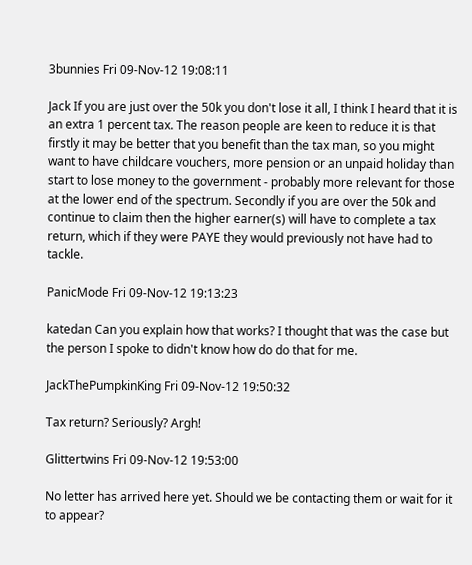3bunnies Fri 09-Nov-12 19:08:11

Jack If you are just over the 50k you don't lose it all, I think I heard that it is an extra 1 percent tax. The reason people are keen to reduce it is that firstly it may be better that you benefit than the tax man, so you might want to have childcare vouchers, more pension or an unpaid holiday than start to lose money to the government - probably more relevant for those at the lower end of the spectrum. Secondly if you are over the 50k and continue to claim then the higher earner(s) will have to complete a tax return, which if they were PAYE they would previously not have had to tackle.

PanicMode Fri 09-Nov-12 19:13:23

katedan Can you explain how that works? I thought that was the case but the person I spoke to didn't know how do do that for me.

JackThePumpkinKing Fri 09-Nov-12 19:50:32

Tax return? Seriously? Argh!

Glittertwins Fri 09-Nov-12 19:53:00

No letter has arrived here yet. Should we be contacting them or wait for it to appear?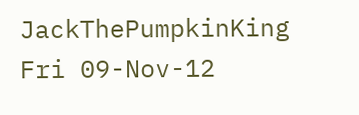JackThePumpkinKing Fri 09-Nov-12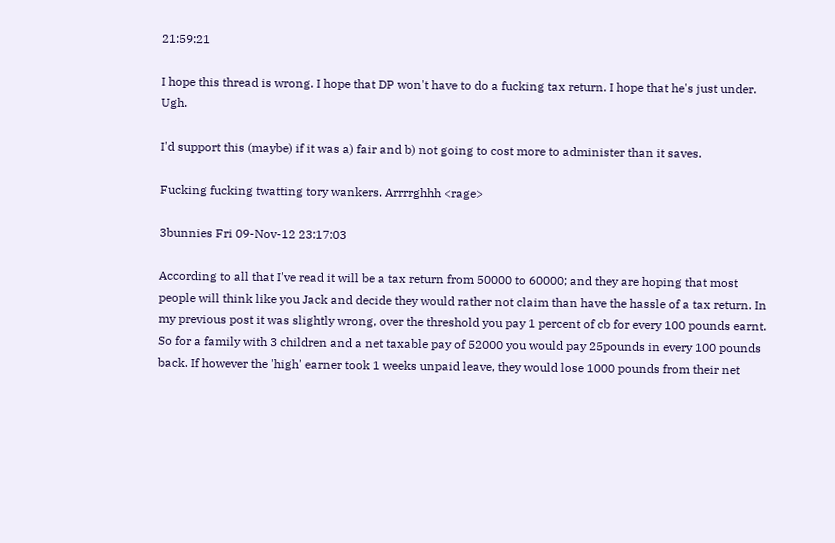21:59:21

I hope this thread is wrong. I hope that DP won't have to do a fucking tax return. I hope that he's just under. Ugh.

I'd support this (maybe) if it was a) fair and b) not going to cost more to administer than it saves.

Fucking fucking twatting tory wankers. Arrrrghhh <rage>

3bunnies Fri 09-Nov-12 23:17:03

According to all that I've read it will be a tax return from 50000 to 60000; and they are hoping that most people will think like you Jack and decide they would rather not claim than have the hassle of a tax return. In my previous post it was slightly wrong, over the threshold you pay 1 percent of cb for every 100 pounds earnt. So for a family with 3 children and a net taxable pay of 52000 you would pay 25pounds in every 100 pounds back. If however the 'high' earner took 1 weeks unpaid leave, they would lose 1000 pounds from their net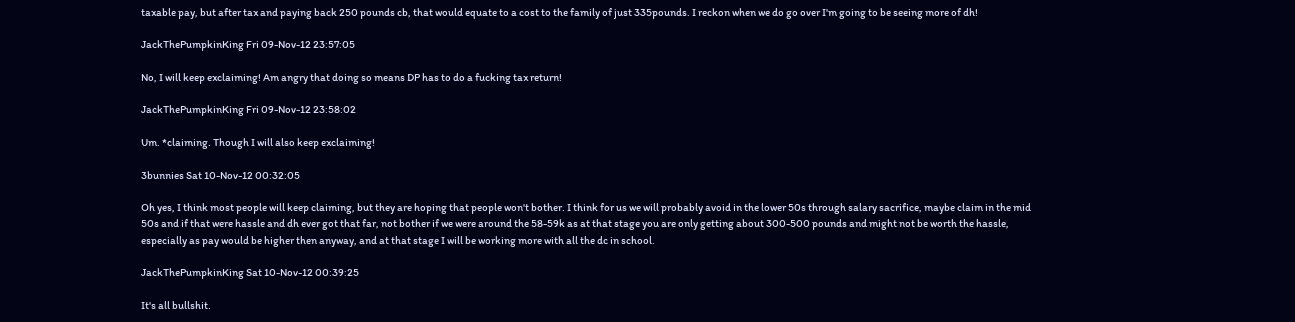taxable pay, but after tax and paying back 250 pounds cb, that would equate to a cost to the family of just 335pounds. I reckon when we do go over I'm going to be seeing more of dh!

JackThePumpkinKing Fri 09-Nov-12 23:57:05

No, I will keep exclaiming! Am angry that doing so means DP has to do a fucking tax return!

JackThePumpkinKing Fri 09-Nov-12 23:58:02

Um. *claiming. Though I will also keep exclaiming!

3bunnies Sat 10-Nov-12 00:32:05

Oh yes, I think most people will keep claiming, but they are hoping that people won't bother. I think for us we will probably avoid in the lower 50s through salary sacrifice, maybe claim in the mid 50s and if that were hassle and dh ever got that far, not bother if we were around the 58-59k as at that stage you are only getting about 300-500 pounds and might not be worth the hassle, especially as pay would be higher then anyway, and at that stage I will be working more with all the dc in school.

JackThePumpkinKing Sat 10-Nov-12 00:39:25

It's all bullshit.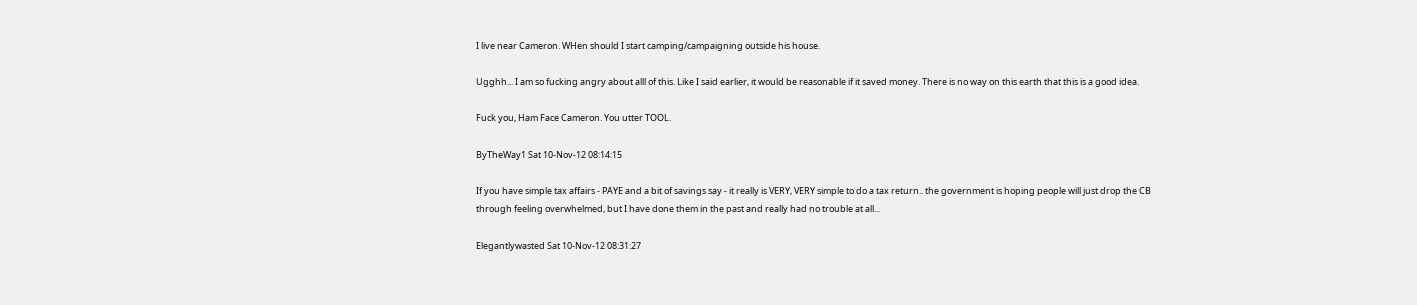I live near Cameron. WHen should I start camping/campaigning outside his house.

Ugghh... I am so fucking angry about alll of this. Like I said earlier, it would be reasonable if it saved money. There is no way on this earth that this is a good idea.

Fuck you, Ham Face Cameron. You utter TOOL.

ByTheWay1 Sat 10-Nov-12 08:14:15

If you have simple tax affairs - PAYE and a bit of savings say - it really is VERY, VERY simple to do a tax return.. the government is hoping people will just drop the CB through feeling overwhelmed, but I have done them in the past and really had no trouble at all...

Elegantlywasted Sat 10-Nov-12 08:31:27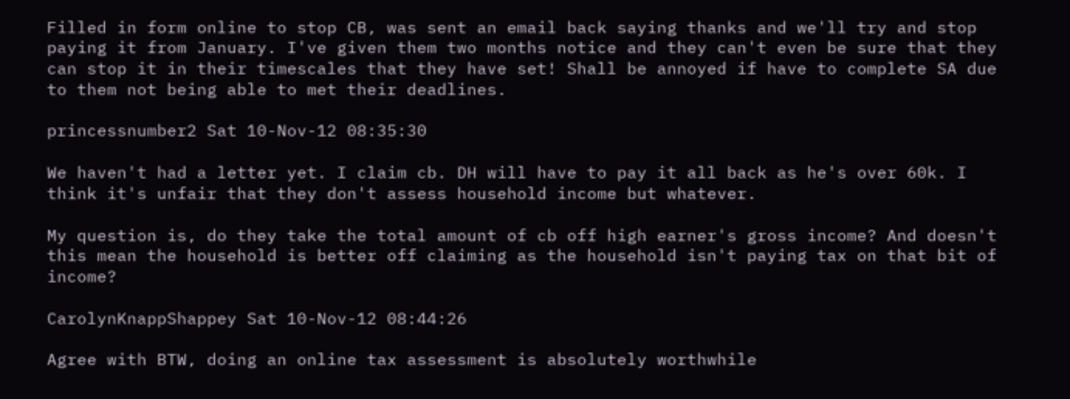Filled in form online to stop CB, was sent an email back saying thanks and we'll try and stop paying it from January. I've given them two months notice and they can't even be sure that they can stop it in their timescales that they have set! Shall be annoyed if have to complete SA due to them not being able to met their deadlines.

princessnumber2 Sat 10-Nov-12 08:35:30

We haven't had a letter yet. I claim cb. DH will have to pay it all back as he's over 60k. I think it's unfair that they don't assess household income but whatever.

My question is, do they take the total amount of cb off high earner's gross income? And doesn't this mean the household is better off claiming as the household isn't paying tax on that bit of income?

CarolynKnappShappey Sat 10-Nov-12 08:44:26

Agree with BTW, doing an online tax assessment is absolutely worthwhile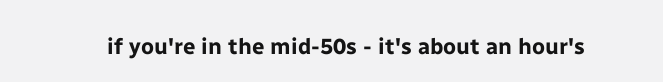if you're in the mid-50s - it's about an hour's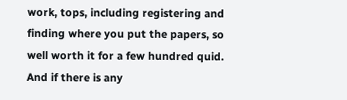work, tops, including registering and finding where you put the papers, so well worth it for a few hundred quid.
And if there is any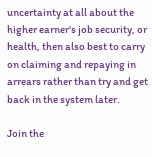uncertainty at all about the higher earner's job security, or health, then also best to carry on claiming and repaying in arrears rather than try and get back in the system later.

Join the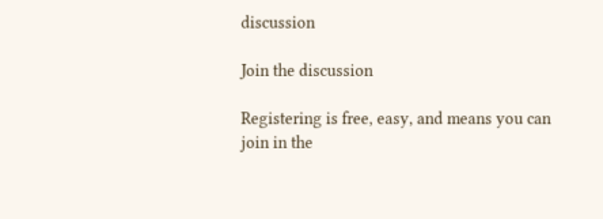discussion

Join the discussion

Registering is free, easy, and means you can join in the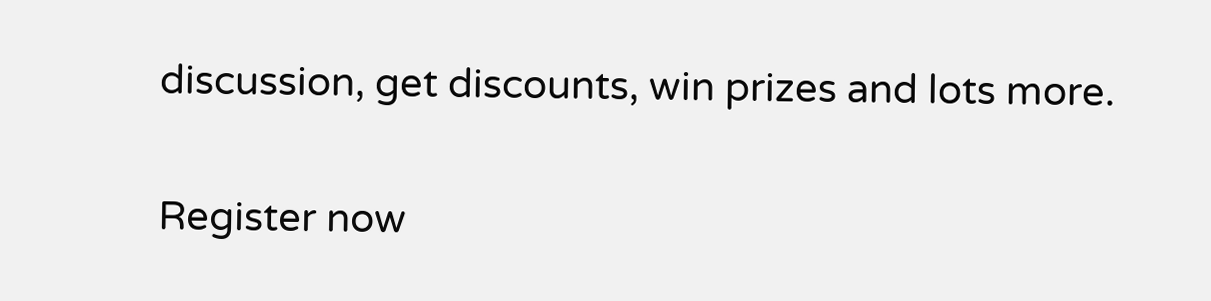discussion, get discounts, win prizes and lots more.

Register now